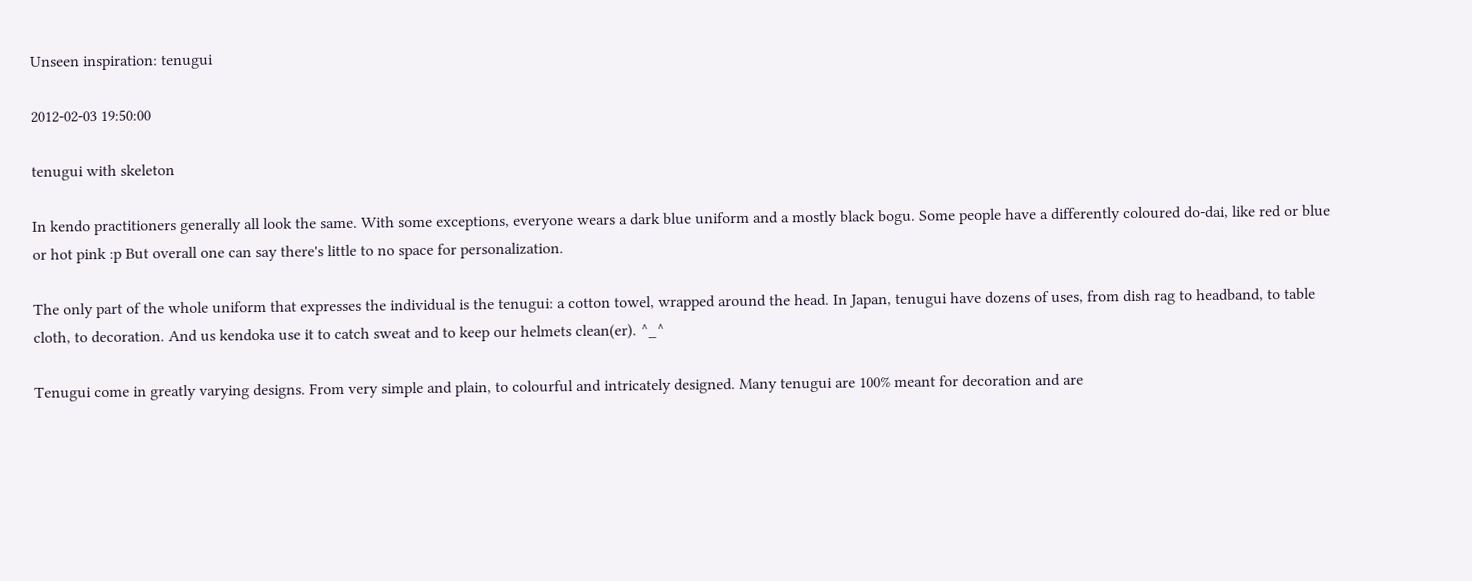Unseen inspiration: tenugui

2012-02-03 19:50:00

tenugui with skeleton

In kendo practitioners generally all look the same. With some exceptions, everyone wears a dark blue uniform and a mostly black bogu. Some people have a differently coloured do-dai, like red or blue or hot pink :p But overall one can say there's little to no space for personalization.

The only part of the whole uniform that expresses the individual is the tenugui: a cotton towel, wrapped around the head. In Japan, tenugui have dozens of uses, from dish rag to headband, to table cloth, to decoration. And us kendoka use it to catch sweat and to keep our helmets clean(er). ^_^

Tenugui come in greatly varying designs. From very simple and plain, to colourful and intricately designed. Many tenugui are 100% meant for decoration and are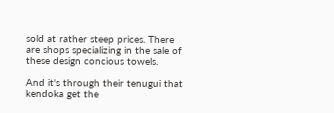sold at rather steep prices. There are shops specializing in the sale of these design concious towels.

And it's through their tenugui that kendoka get the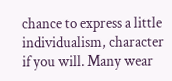chance to express a little individualism, character if you will. Many wear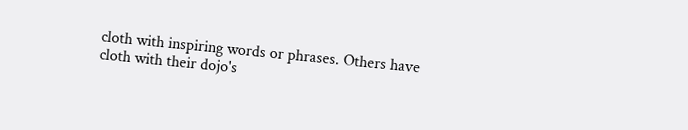cloth with inspiring words or phrases. Others have cloth with their dojo's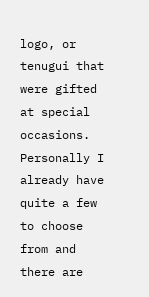logo, or tenugui that were gifted at special occasions. Personally I already have quite a few to choose from and there are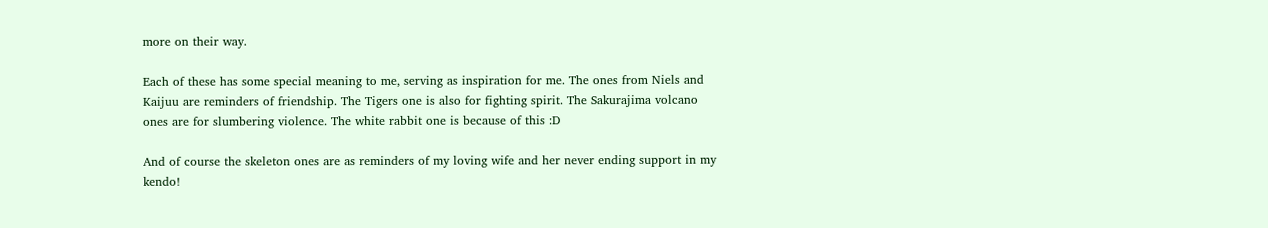more on their way.

Each of these has some special meaning to me, serving as inspiration for me. The ones from Niels and Kaijuu are reminders of friendship. The Tigers one is also for fighting spirit. The Sakurajima volcano ones are for slumbering violence. The white rabbit one is because of this :D

And of course the skeleton ones are as reminders of my loving wife and her never ending support in my kendo!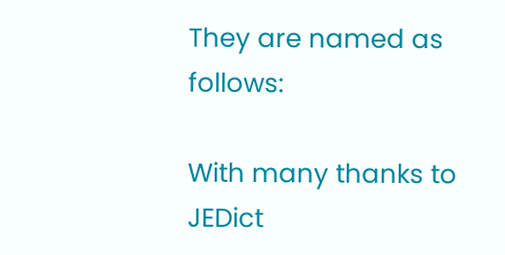They are named as follows:

With many thanks to JEDict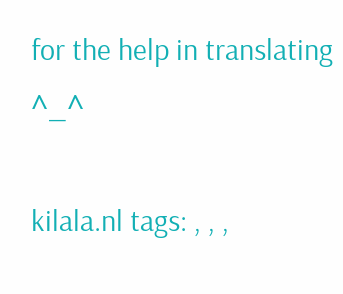for the help in translating ^_^

kilala.nl tags: , , ,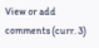View or add comments (curr. 3)